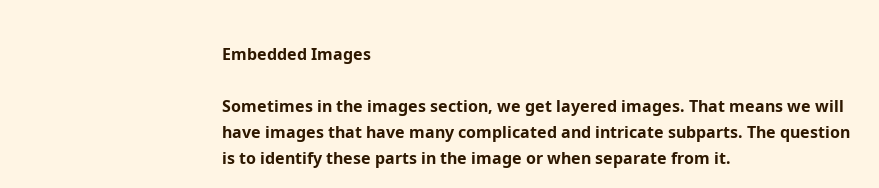Embedded Images

Sometimes in the images section, we get layered images. That means we will have images that have many complicated and intricate subparts. The question is to identify these parts in the image or when separate from it.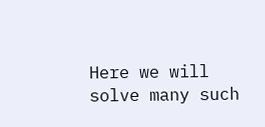Here we will solve many such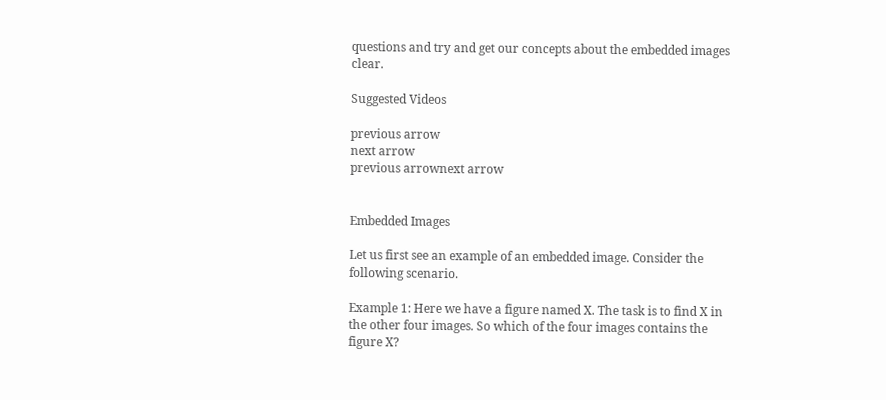questions and try and get our concepts about the embedded images clear.

Suggested Videos

previous arrow
next arrow
previous arrownext arrow


Embedded Images

Let us first see an example of an embedded image. Consider the following scenario.

Example 1: Here we have a figure named X. The task is to find X in the other four images. So which of the four images contains the figure X?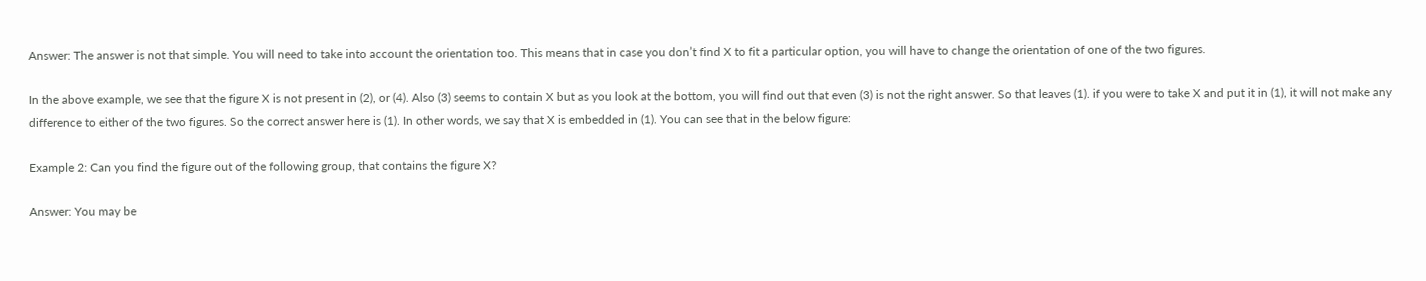Answer: The answer is not that simple. You will need to take into account the orientation too. This means that in case you don’t find X to fit a particular option, you will have to change the orientation of one of the two figures.

In the above example, we see that the figure X is not present in (2), or (4). Also (3) seems to contain X but as you look at the bottom, you will find out that even (3) is not the right answer. So that leaves (1). if you were to take X and put it in (1), it will not make any difference to either of the two figures. So the correct answer here is (1). In other words, we say that X is embedded in (1). You can see that in the below figure:

Example 2: Can you find the figure out of the following group, that contains the figure X?

Answer: You may be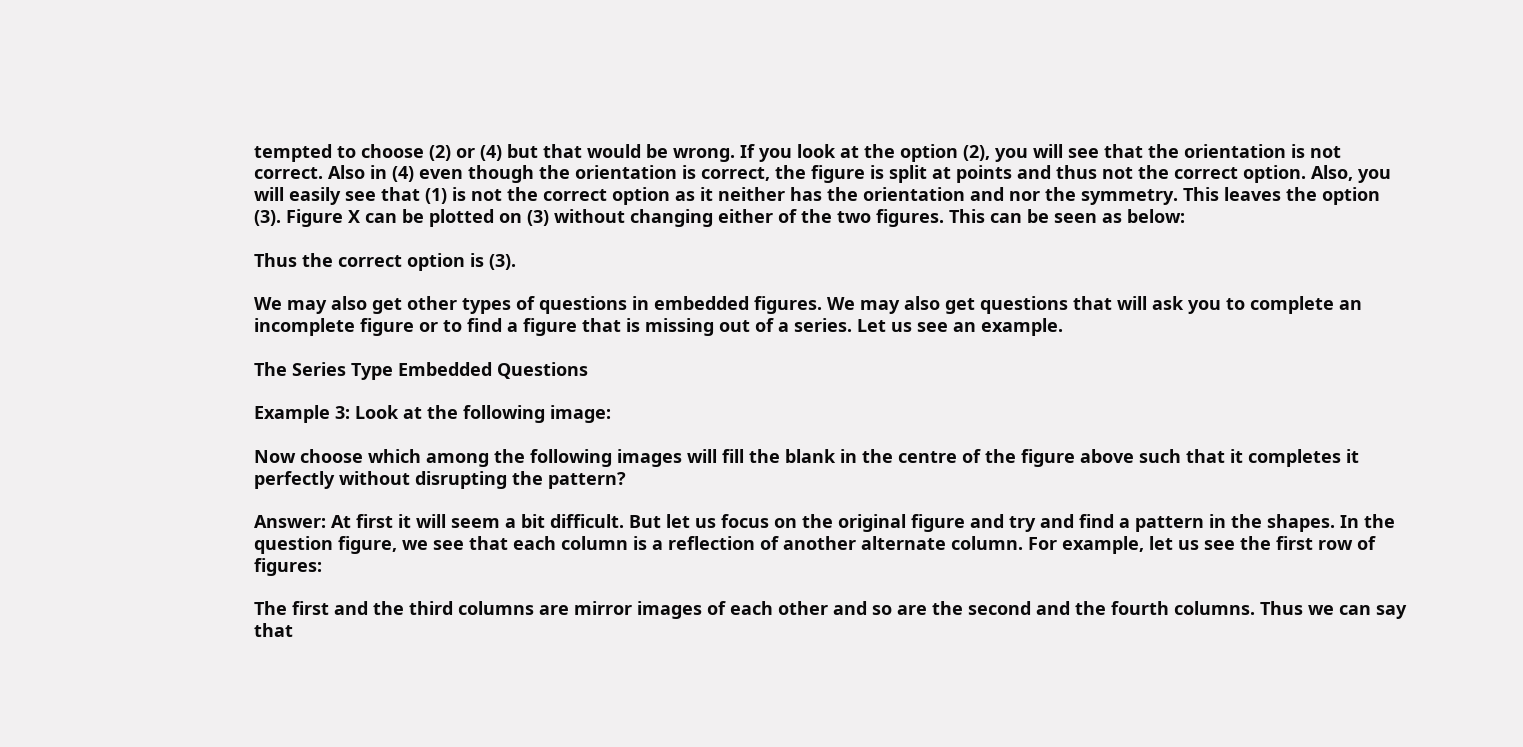tempted to choose (2) or (4) but that would be wrong. If you look at the option (2), you will see that the orientation is not correct. Also in (4) even though the orientation is correct, the figure is split at points and thus not the correct option. Also, you will easily see that (1) is not the correct option as it neither has the orientation and nor the symmetry. This leaves the option (3). Figure X can be plotted on (3) without changing either of the two figures. This can be seen as below:

Thus the correct option is (3).

We may also get other types of questions in embedded figures. We may also get questions that will ask you to complete an incomplete figure or to find a figure that is missing out of a series. Let us see an example.

The Series Type Embedded Questions

Example 3: Look at the following image:

Now choose which among the following images will fill the blank in the centre of the figure above such that it completes it perfectly without disrupting the pattern?

Answer: At first it will seem a bit difficult. But let us focus on the original figure and try and find a pattern in the shapes. In the question figure, we see that each column is a reflection of another alternate column. For example, let us see the first row of figures:

The first and the third columns are mirror images of each other and so are the second and the fourth columns. Thus we can say that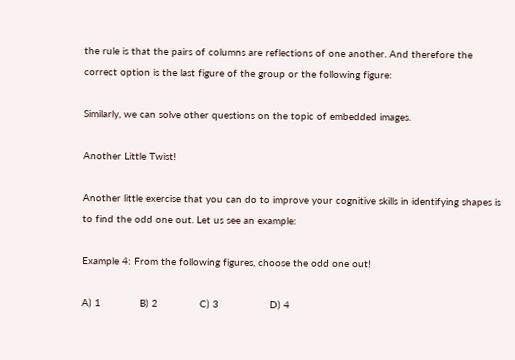the rule is that the pairs of columns are reflections of one another. And therefore the correct option is the last figure of the group or the following figure:

Similarly, we can solve other questions on the topic of embedded images.

Another Little Twist!

Another little exercise that you can do to improve your cognitive skills in identifying shapes is to find the odd one out. Let us see an example:

Example 4: From the following figures, choose the odd one out!

A) 1             B) 2              C) 3                 D) 4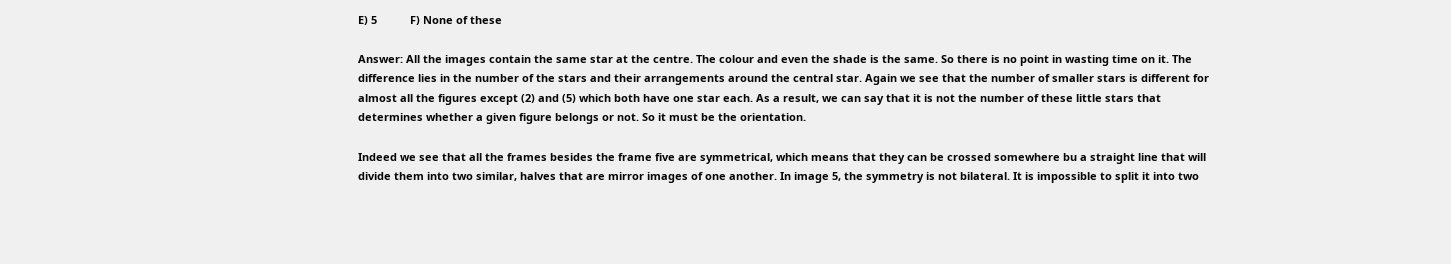E) 5           F) None of these

Answer: All the images contain the same star at the centre. The colour and even the shade is the same. So there is no point in wasting time on it. The difference lies in the number of the stars and their arrangements around the central star. Again we see that the number of smaller stars is different for almost all the figures except (2) and (5) which both have one star each. As a result, we can say that it is not the number of these little stars that determines whether a given figure belongs or not. So it must be the orientation.

Indeed we see that all the frames besides the frame five are symmetrical, which means that they can be crossed somewhere bu a straight line that will divide them into two similar, halves that are mirror images of one another. In image 5, the symmetry is not bilateral. It is impossible to split it into two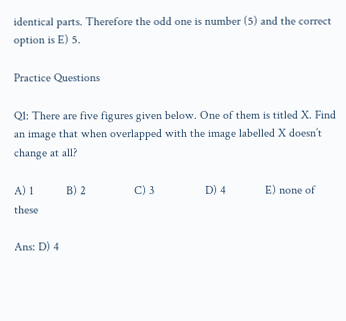identical parts. Therefore the odd one is number (5) and the correct option is E) 5.

Practice Questions

Q1: There are five figures given below. One of them is titled X. Find an image that when overlapped with the image labelled X doesn’t change at all?

A) 1           B) 2                C) 3                 D) 4             E) none of these

Ans: D) 4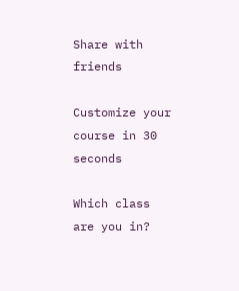Share with friends

Customize your course in 30 seconds

Which class are you in?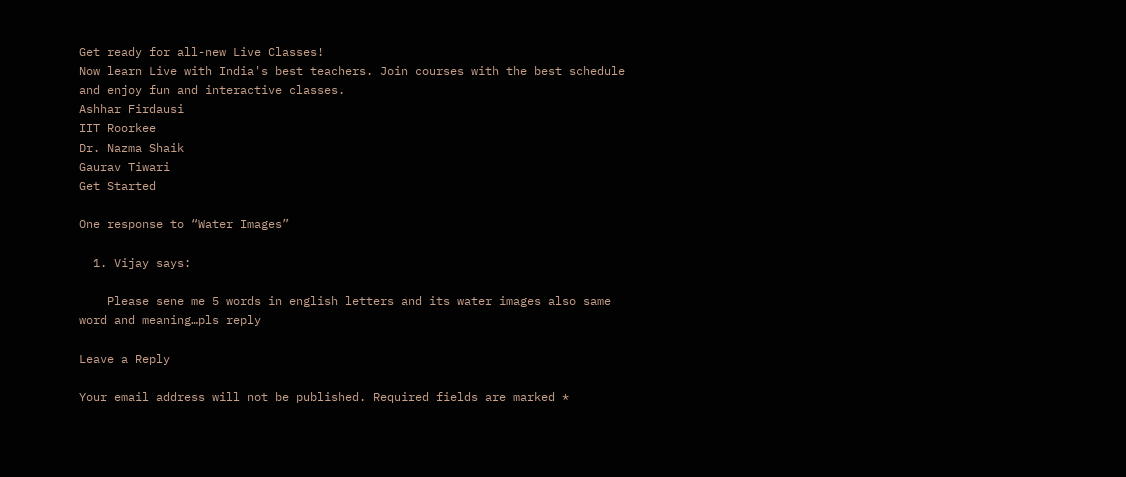Get ready for all-new Live Classes!
Now learn Live with India's best teachers. Join courses with the best schedule and enjoy fun and interactive classes.
Ashhar Firdausi
IIT Roorkee
Dr. Nazma Shaik
Gaurav Tiwari
Get Started

One response to “Water Images”

  1. Vijay says:

    Please sene me 5 words in english letters and its water images also same word and meaning…pls reply

Leave a Reply

Your email address will not be published. Required fields are marked *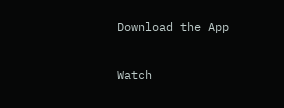Download the App

Watch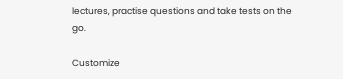lectures, practise questions and take tests on the go.

Customize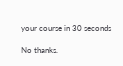your course in 30 seconds

No thanks.